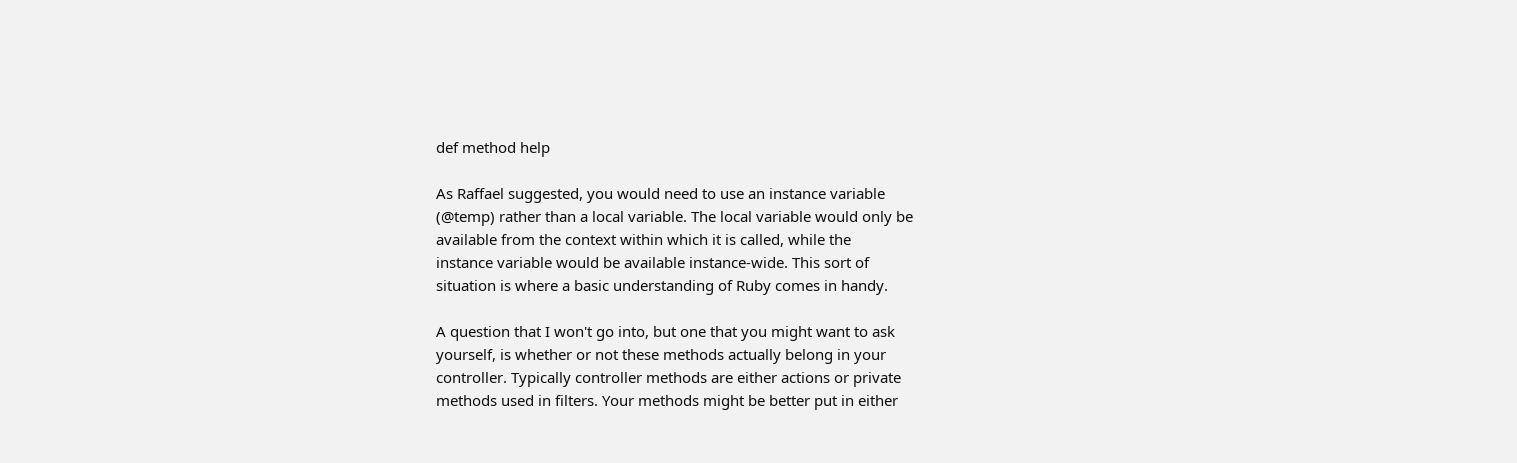def method help

As Raffael suggested, you would need to use an instance variable
(@temp) rather than a local variable. The local variable would only be
available from the context within which it is called, while the
instance variable would be available instance-wide. This sort of
situation is where a basic understanding of Ruby comes in handy.

A question that I won't go into, but one that you might want to ask
yourself, is whether or not these methods actually belong in your
controller. Typically controller methods are either actions or private
methods used in filters. Your methods might be better put in either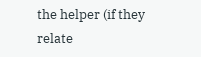the helper (if they relate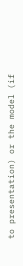to presentation) or the model (if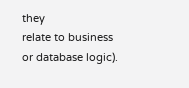they
relate to business or database logic).